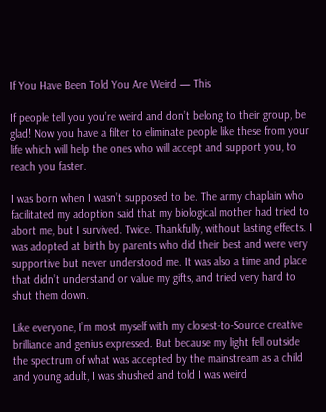If You Have Been Told You Are Weird — This

If people tell you you’re weird and don’t belong to their group, be glad! Now you have a filter to eliminate people like these from your life which will help the ones who will accept and support you, to reach you faster.

I was born when I wasn’t supposed to be. The army chaplain who facilitated my adoption said that my biological mother had tried to abort me, but I survived. Twice. Thankfully, without lasting effects. I was adopted at birth by parents who did their best and were very supportive but never understood me. It was also a time and place that didn’t understand or value my gifts, and tried very hard to shut them down.

Like everyone, I’m most myself with my closest-to-Source creative brilliance and genius expressed. But because my light fell outside the spectrum of what was accepted by the mainstream as a child and young adult, I was shushed and told I was weird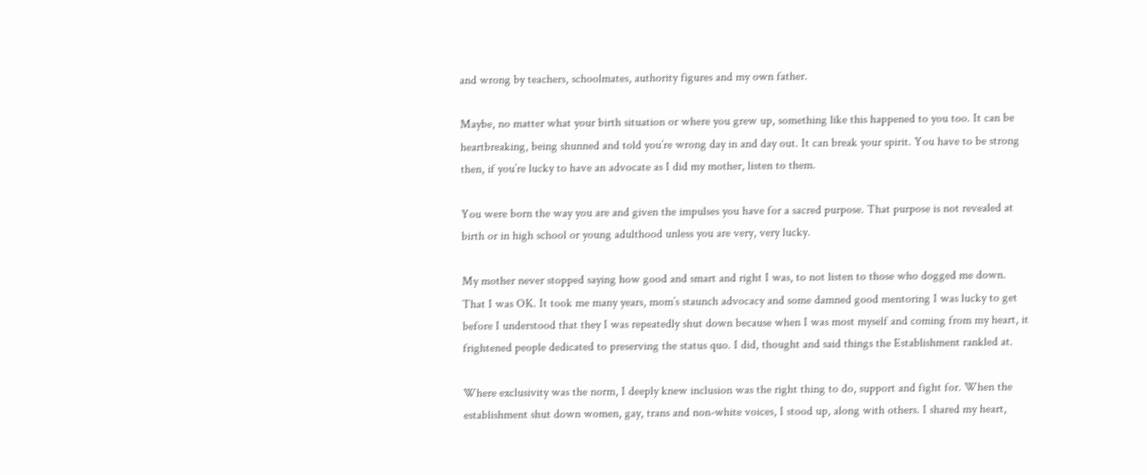and wrong by teachers, schoolmates, authority figures and my own father.

Maybe, no matter what your birth situation or where you grew up, something like this happened to you too. It can be heartbreaking, being shunned and told you’re wrong day in and day out. It can break your spirit. You have to be strong then, if you’re lucky to have an advocate as I did my mother, listen to them.

You were born the way you are and given the impulses you have for a sacred purpose. That purpose is not revealed at birth or in high school or young adulthood unless you are very, very lucky.

My mother never stopped saying how good and smart and right I was, to not listen to those who dogged me down. That I was OK. It took me many years, mom’s staunch advocacy and some damned good mentoring I was lucky to get before I understood that they I was repeatedly shut down because when I was most myself and coming from my heart, it frightened people dedicated to preserving the status quo. I did, thought and said things the Establishment rankled at.

Where exclusivity was the norm, I deeply knew inclusion was the right thing to do, support and fight for. When the establishment shut down women, gay, trans and non-white voices, I stood up, along with others. I shared my heart,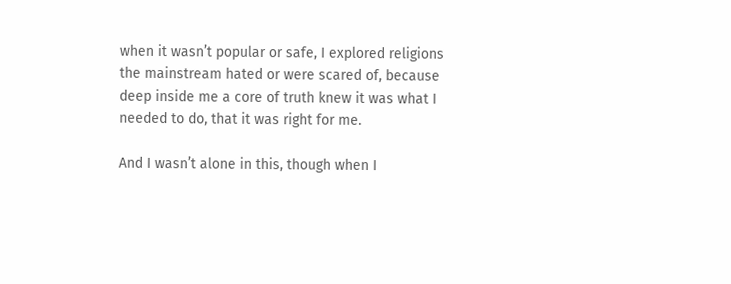when it wasn’t popular or safe, I explored religions the mainstream hated or were scared of, because deep inside me a core of truth knew it was what I needed to do, that it was right for me.

And I wasn’t alone in this, though when I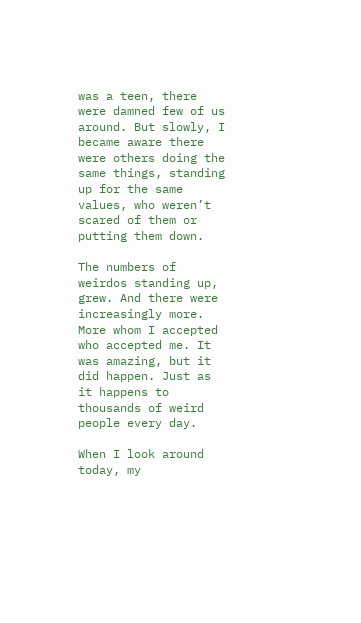was a teen, there were damned few of us around. But slowly, I became aware there were others doing the same things, standing up for the same values, who weren’t scared of them or putting them down.

The numbers of weirdos standing up, grew. And there were increasingly more. More whom I accepted who accepted me. It was amazing, but it did happen. Just as it happens to thousands of weird people every day.

When I look around today, my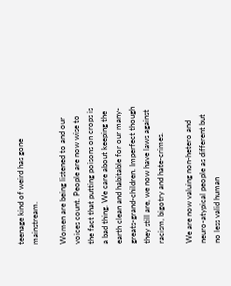teenage kind of weird has gone mainstream.

Women are being listened to and our voices count. People are now wise to the fact that putting poisons on crops is a bad thing. We care about keeping the earth clean and habitable for our many-greats-grand-children. Imperfect though they still are, we now have laws against racism, bigotry and hate-crimes.

We are now valuing non-hetero and neuro-atypical people as different but no less valid human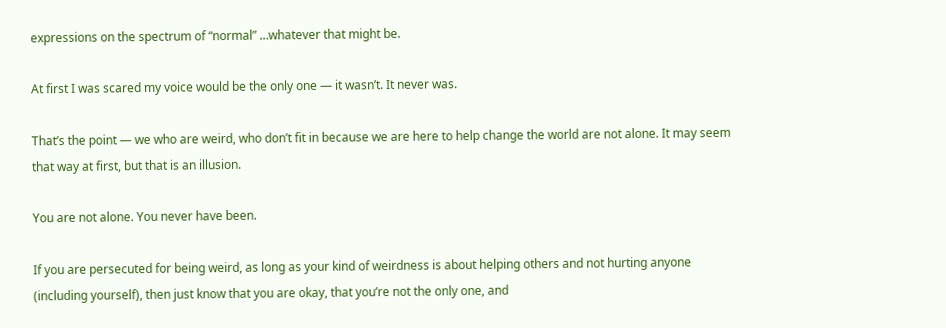expressions on the spectrum of “normal” …whatever that might be.

At first I was scared my voice would be the only one — it wasn’t. It never was.

That’s the point — we who are weird, who don’t fit in because we are here to help change the world are not alone. It may seem that way at first, but that is an illusion.

You are not alone. You never have been.

If you are persecuted for being weird, as long as your kind of weirdness is about helping others and not hurting anyone (including yourself), then just know that you are okay, that you’re not the only one, and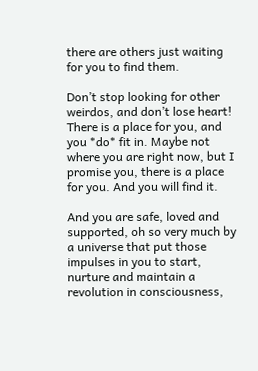there are others just waiting for you to find them.

Don’t stop looking for other weirdos, and don’t lose heart! There is a place for you, and you *do* fit in. Maybe not where you are right now, but I promise you, there is a place for you. And you will find it.

And you are safe, loved and supported, oh so very much by a universe that put those impulses in you to start, nurture and maintain a revolution in consciousness,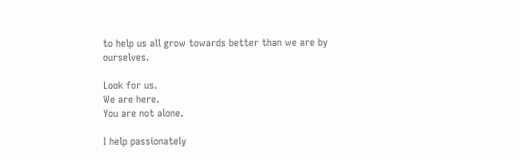to help us all grow towards better than we are by ourselves.

Look for us.
We are here.
You are not alone.

I help passionately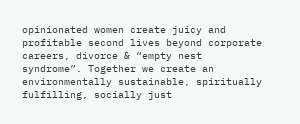opinionated women create juicy and profitable second lives beyond corporate careers, divorce & “empty nest syndrome”. Together we create an environmentally sustainable, spiritually fulfilling, socially just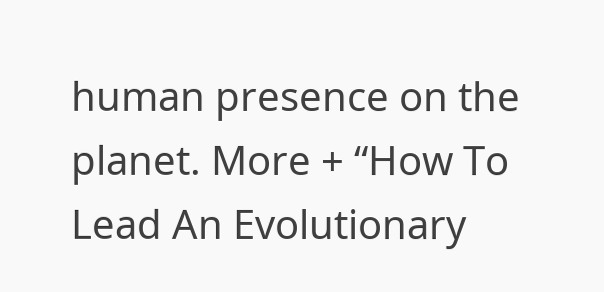human presence on the planet. More + “How To Lead An Evolutionary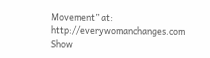Movement” at: http://everywomanchanges.com
Show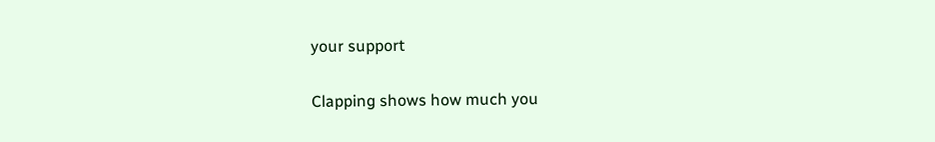your support

Clapping shows how much you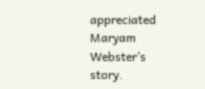appreciated Maryam Webster’s story.